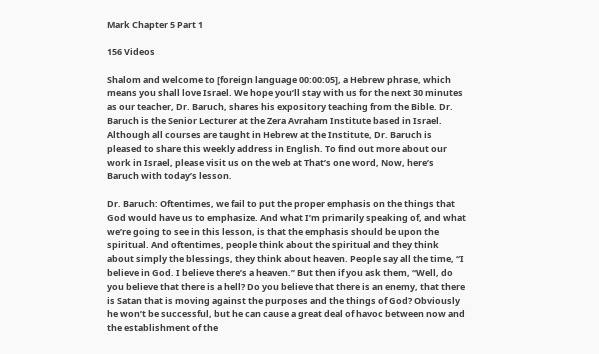Mark Chapter 5 Part 1

156 Videos

Shalom and welcome to [foreign language 00:00:05], a Hebrew phrase, which means you shall love Israel. We hope you’ll stay with us for the next 30 minutes as our teacher, Dr. Baruch, shares his expository teaching from the Bible. Dr. Baruch is the Senior Lecturer at the Zera Avraham Institute based in Israel. Although all courses are taught in Hebrew at the Institute, Dr. Baruch is pleased to share this weekly address in English. To find out more about our work in Israel, please visit us on the web at That’s one word, Now, here’s Baruch with today’s lesson.

Dr. Baruch: Oftentimes, we fail to put the proper emphasis on the things that God would have us to emphasize. And what I’m primarily speaking of, and what we’re going to see in this lesson, is that the emphasis should be upon the spiritual. And oftentimes, people think about the spiritual and they think about simply the blessings, they think about heaven. People say all the time, “I believe in God. I believe there’s a heaven.” But then if you ask them, “Well, do you believe that there is a hell? Do you believe that there is an enemy, that there is Satan that is moving against the purposes and the things of God? Obviously he won’t be successful, but he can cause a great deal of havoc between now and the establishment of the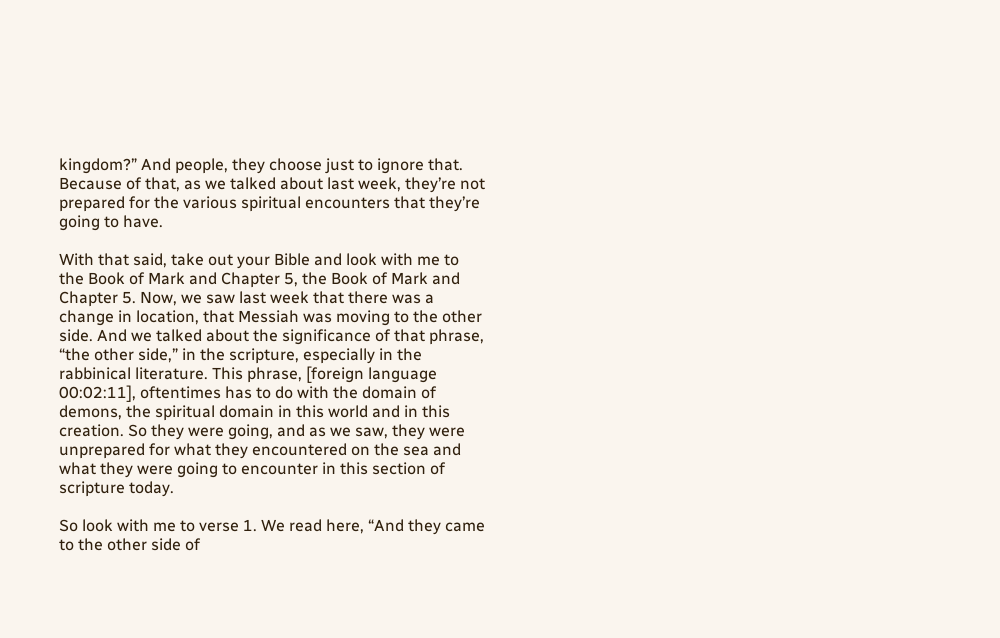kingdom?” And people, they choose just to ignore that. Because of that, as we talked about last week, they’re not prepared for the various spiritual encounters that they’re going to have.

With that said, take out your Bible and look with me to the Book of Mark and Chapter 5, the Book of Mark and Chapter 5. Now, we saw last week that there was a change in location, that Messiah was moving to the other side. And we talked about the significance of that phrase, “the other side,” in the scripture, especially in the rabbinical literature. This phrase, [foreign language 00:02:11], oftentimes has to do with the domain of demons, the spiritual domain in this world and in this creation. So they were going, and as we saw, they were unprepared for what they encountered on the sea and what they were going to encounter in this section of scripture today.

So look with me to verse 1. We read here, “And they came to the other side of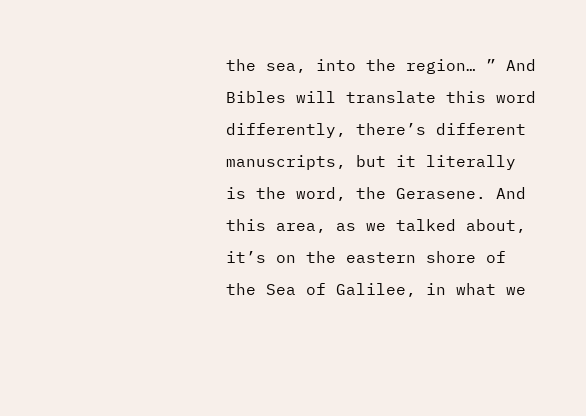the sea, into the region… ” And Bibles will translate this word differently, there’s different manuscripts, but it literally is the word, the Gerasene. And this area, as we talked about, it’s on the eastern shore of the Sea of Galilee, in what we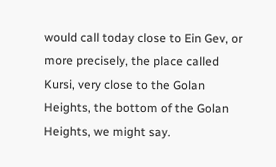would call today close to Ein Gev, or more precisely, the place called Kursi, very close to the Golan Heights, the bottom of the Golan Heights, we might say.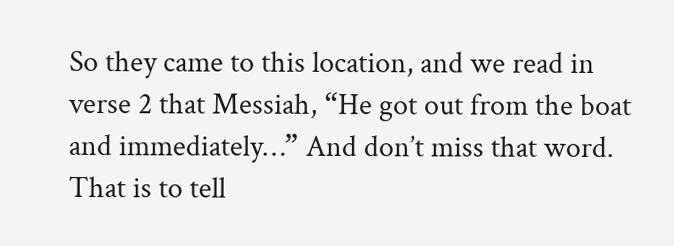So they came to this location, and we read in verse 2 that Messiah, “He got out from the boat and immediately…” And don’t miss that word. That is to tell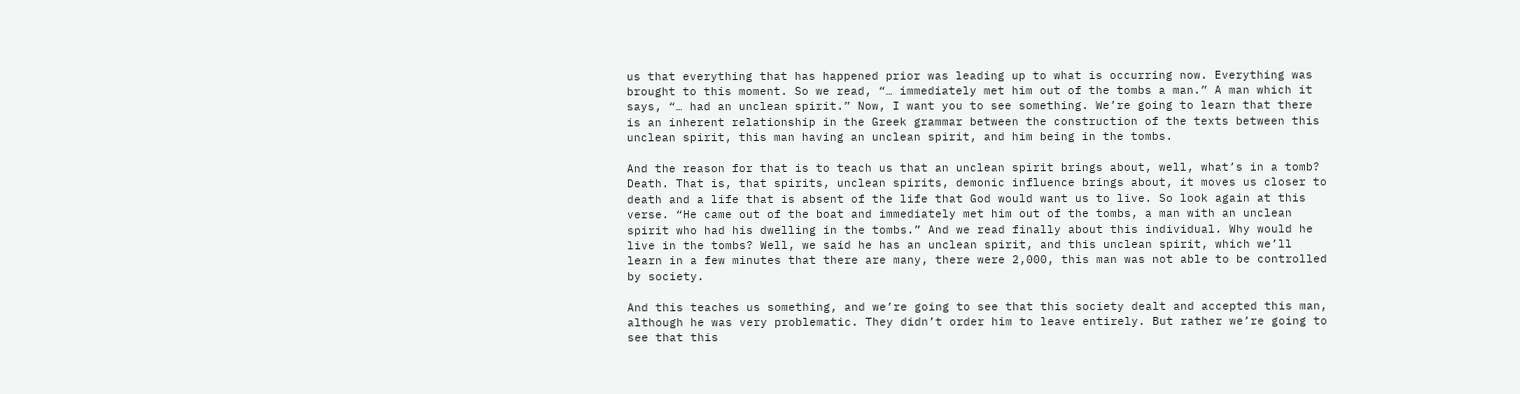us that everything that has happened prior was leading up to what is occurring now. Everything was brought to this moment. So we read, “… immediately met him out of the tombs a man.” A man which it says, “… had an unclean spirit.” Now, I want you to see something. We’re going to learn that there is an inherent relationship in the Greek grammar between the construction of the texts between this unclean spirit, this man having an unclean spirit, and him being in the tombs.

And the reason for that is to teach us that an unclean spirit brings about, well, what’s in a tomb? Death. That is, that spirits, unclean spirits, demonic influence brings about, it moves us closer to death and a life that is absent of the life that God would want us to live. So look again at this verse. “He came out of the boat and immediately met him out of the tombs, a man with an unclean spirit who had his dwelling in the tombs.” And we read finally about this individual. Why would he live in the tombs? Well, we said he has an unclean spirit, and this unclean spirit, which we’ll learn in a few minutes that there are many, there were 2,000, this man was not able to be controlled by society.

And this teaches us something, and we’re going to see that this society dealt and accepted this man, although he was very problematic. They didn’t order him to leave entirely. But rather we’re going to see that this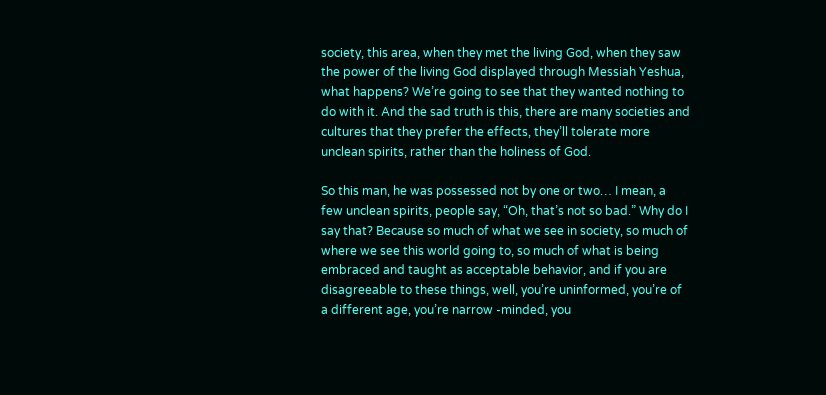society, this area, when they met the living God, when they saw the power of the living God displayed through Messiah Yeshua, what happens? We’re going to see that they wanted nothing to do with it. And the sad truth is this, there are many societies and cultures that they prefer the effects, they’ll tolerate more unclean spirits, rather than the holiness of God.

So this man, he was possessed not by one or two… I mean, a few unclean spirits, people say, “Oh, that’s not so bad.” Why do I say that? Because so much of what we see in society, so much of where we see this world going to, so much of what is being embraced and taught as acceptable behavior, and if you are disagreeable to these things, well, you’re uninformed, you’re of a different age, you’re narrow -minded, you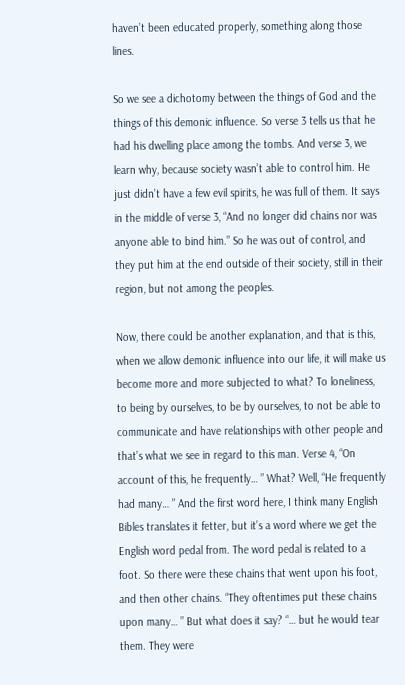haven’t been educated properly, something along those lines.

So we see a dichotomy between the things of God and the things of this demonic influence. So verse 3 tells us that he had his dwelling place among the tombs. And verse 3, we learn why, because society wasn’t able to control him. He just didn’t have a few evil spirits, he was full of them. It says in the middle of verse 3, “And no longer did chains nor was anyone able to bind him.” So he was out of control, and they put him at the end outside of their society, still in their region, but not among the peoples.

Now, there could be another explanation, and that is this, when we allow demonic influence into our life, it will make us become more and more subjected to what? To loneliness, to being by ourselves, to be by ourselves, to not be able to communicate and have relationships with other people and that’s what we see in regard to this man. Verse 4, “On account of this, he frequently… ” What? Well, “He frequently had many… ” And the first word here, I think many English Bibles translates it fetter, but it’s a word where we get the English word pedal from. The word pedal is related to a foot. So there were these chains that went upon his foot, and then other chains. “They oftentimes put these chains upon many… ” But what does it say? “… but he would tear them. They were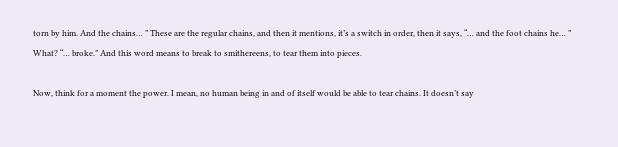torn by him. And the chains… ” These are the regular chains, and then it mentions, it’s a switch in order, then it says, “… and the foot chains he… ” What? “… broke.” And this word means to break to smithereens, to tear them into pieces.

Now, think for a moment the power. I mean, no human being in and of itself would be able to tear chains. It doesn’t say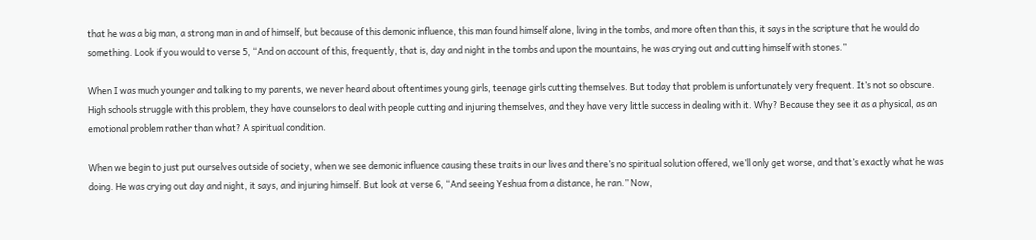that he was a big man, a strong man in and of himself, but because of this demonic influence, this man found himself alone, living in the tombs, and more often than this, it says in the scripture that he would do something. Look if you would to verse 5, “And on account of this, frequently, that is, day and night in the tombs and upon the mountains, he was crying out and cutting himself with stones.”

When I was much younger and talking to my parents, we never heard about oftentimes young girls, teenage girls cutting themselves. But today that problem is unfortunately very frequent. It’s not so obscure. High schools struggle with this problem, they have counselors to deal with people cutting and injuring themselves, and they have very little success in dealing with it. Why? Because they see it as a physical, as an emotional problem rather than what? A spiritual condition.

When we begin to just put ourselves outside of society, when we see demonic influence causing these traits in our lives and there’s no spiritual solution offered, we’ll only get worse, and that’s exactly what he was doing. He was crying out day and night, it says, and injuring himself. But look at verse 6, “And seeing Yeshua from a distance, he ran.” Now,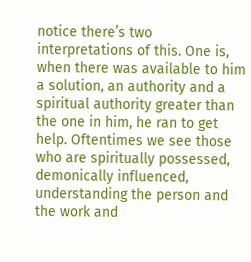notice there’s two interpretations of this. One is, when there was available to him a solution, an authority and a spiritual authority greater than the one in him, he ran to get help. Oftentimes we see those who are spiritually possessed, demonically influenced, understanding the person and the work and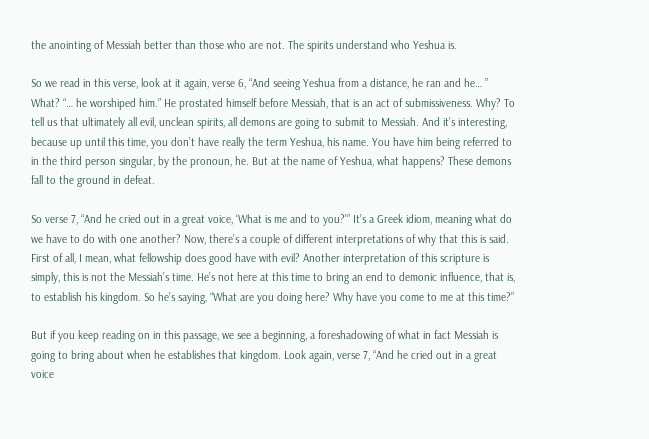the anointing of Messiah better than those who are not. The spirits understand who Yeshua is.

So we read in this verse, look at it again, verse 6, “And seeing Yeshua from a distance, he ran and he… ” What? “… he worshiped him.” He prostated himself before Messiah, that is an act of submissiveness. Why? To tell us that ultimately all evil, unclean spirits, all demons are going to submit to Messiah. And it’s interesting, because up until this time, you don’t have really the term Yeshua, his name. You have him being referred to in the third person singular, by the pronoun, he. But at the name of Yeshua, what happens? These demons fall to the ground in defeat.

So verse 7, “And he cried out in a great voice, ‘What is me and to you?'” It’s a Greek idiom, meaning what do we have to do with one another? Now, there’s a couple of different interpretations of why that this is said. First of all, I mean, what fellowship does good have with evil? Another interpretation of this scripture is simply, this is not the Messiah’s time. He’s not here at this time to bring an end to demonic influence, that is, to establish his kingdom. So he’s saying, “What are you doing here? Why have you come to me at this time?”

But if you keep reading on in this passage, we see a beginning, a foreshadowing of what in fact Messiah is going to bring about when he establishes that kingdom. Look again, verse 7, “And he cried out in a great voice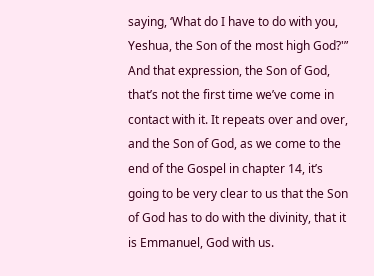saying, ‘What do I have to do with you, Yeshua, the Son of the most high God?'” And that expression, the Son of God, that’s not the first time we’ve come in contact with it. It repeats over and over, and the Son of God, as we come to the end of the Gospel in chapter 14, it’s going to be very clear to us that the Son of God has to do with the divinity, that it is Emmanuel, God with us.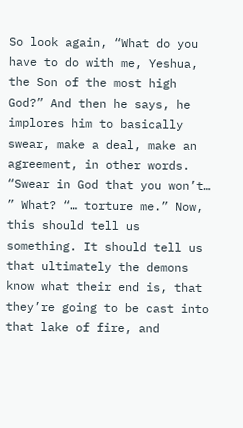So look again, “What do you have to do with me, Yeshua, the Son of the most high God?” And then he says, he implores him to basically swear, make a deal, make an agreement, in other words. “Swear in God that you won’t… ” What? “… torture me.” Now, this should tell us something. It should tell us that ultimately the demons know what their end is, that they’re going to be cast into that lake of fire, and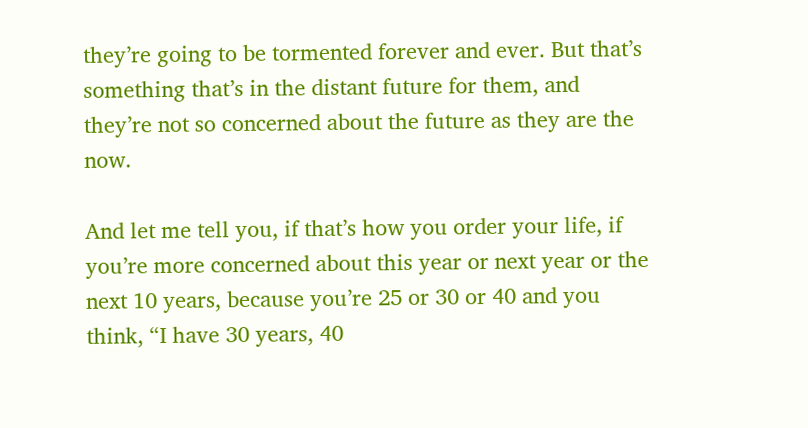they’re going to be tormented forever and ever. But that’s something that’s in the distant future for them, and they’re not so concerned about the future as they are the now.

And let me tell you, if that’s how you order your life, if you’re more concerned about this year or next year or the next 10 years, because you’re 25 or 30 or 40 and you think, “I have 30 years, 40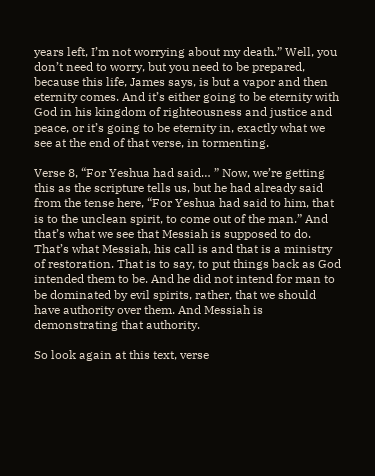years left, I’m not worrying about my death.” Well, you don’t need to worry, but you need to be prepared, because this life, James says, is but a vapor and then eternity comes. And it’s either going to be eternity with God in his kingdom of righteousness and justice and peace, or it’s going to be eternity in, exactly what we see at the end of that verse, in tormenting.

Verse 8, “For Yeshua had said… ” Now, we’re getting this as the scripture tells us, but he had already said from the tense here, “For Yeshua had said to him, that is to the unclean spirit, to come out of the man.” And that’s what we see that Messiah is supposed to do. That’s what Messiah, his call is and that is a ministry of restoration. That is to say, to put things back as God intended them to be. And he did not intend for man to be dominated by evil spirits, rather, that we should have authority over them. And Messiah is demonstrating that authority.

So look again at this text, verse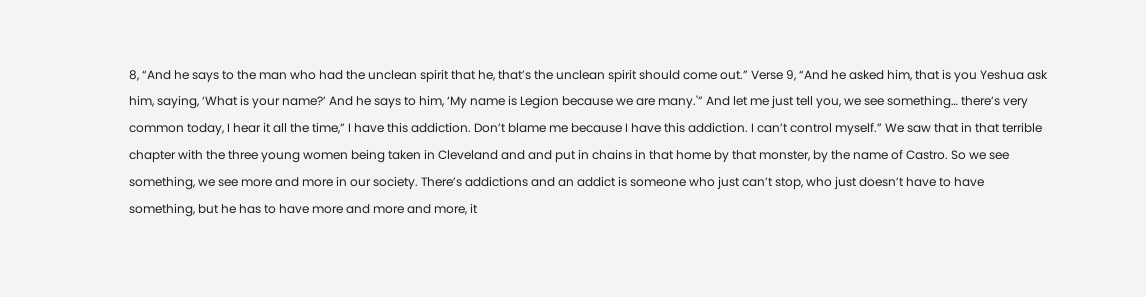8, “And he says to the man who had the unclean spirit that he, that’s the unclean spirit should come out.” Verse 9, “And he asked him, that is you Yeshua ask him, saying, ‘What is your name?’ And he says to him, ‘My name is Legion because we are many.'” And let me just tell you, we see something… there’s very common today, I hear it all the time,” I have this addiction. Don’t blame me because I have this addiction. I can’t control myself.” We saw that in that terrible chapter with the three young women being taken in Cleveland and and put in chains in that home by that monster, by the name of Castro. So we see something, we see more and more in our society. There’s addictions and an addict is someone who just can’t stop, who just doesn’t have to have something, but he has to have more and more and more, it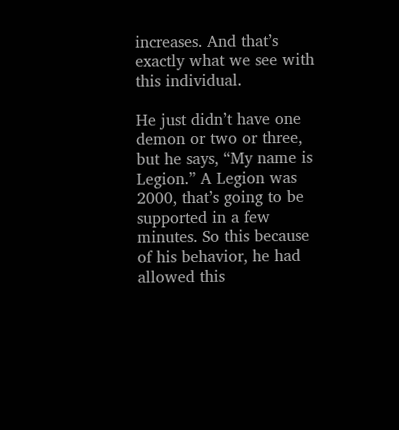increases. And that’s exactly what we see with this individual.

He just didn’t have one demon or two or three, but he says, “My name is Legion.” A Legion was 2000, that’s going to be supported in a few minutes. So this because of his behavior, he had allowed this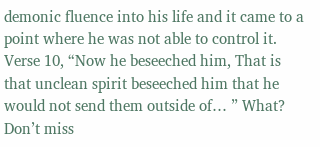demonic fluence into his life and it came to a point where he was not able to control it. Verse 10, “Now he beseeched him, That is that unclean spirit beseeched him that he would not send them outside of… ” What? Don’t miss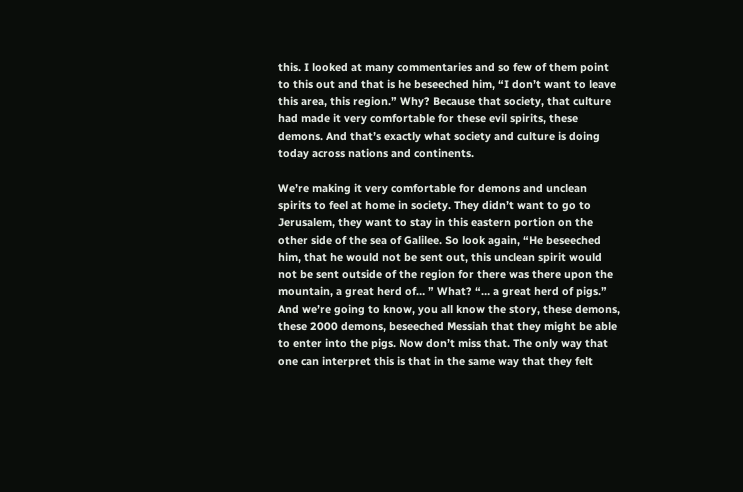this. I looked at many commentaries and so few of them point to this out and that is he beseeched him, “I don’t want to leave this area, this region.” Why? Because that society, that culture had made it very comfortable for these evil spirits, these demons. And that’s exactly what society and culture is doing today across nations and continents.

We’re making it very comfortable for demons and unclean spirits to feel at home in society. They didn’t want to go to Jerusalem, they want to stay in this eastern portion on the other side of the sea of Galilee. So look again, “He beseeched him, that he would not be sent out, this unclean spirit would not be sent outside of the region for there was there upon the mountain, a great herd of… ” What? “… a great herd of pigs.” And we’re going to know, you all know the story, these demons, these 2000 demons, beseeched Messiah that they might be able to enter into the pigs. Now don’t miss that. The only way that one can interpret this is that in the same way that they felt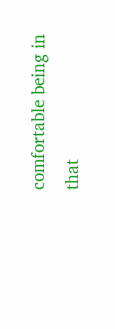comfortable being in that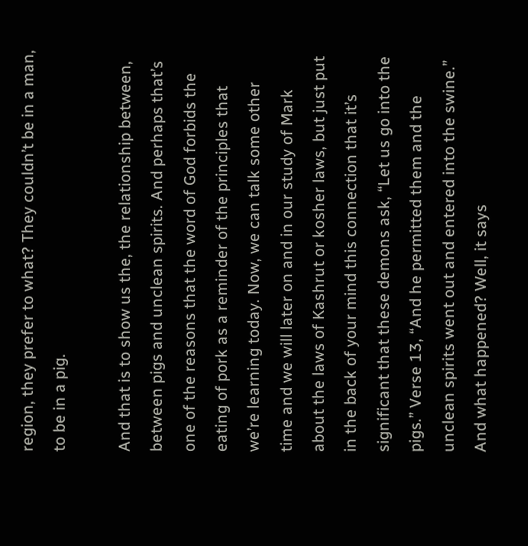region, they prefer to what? They couldn’t be in a man, to be in a pig.

And that is to show us the, the relationship between, between pigs and unclean spirits. And perhaps that’s one of the reasons that the word of God forbids the eating of pork as a reminder of the principles that we’re learning today. Now, we can talk some other time and we will later on and in our study of Mark about the laws of Kashrut or kosher laws, but just put in the back of your mind this connection that it’s significant that these demons ask, “Let us go into the pigs.” Verse 13, “And he permitted them and the unclean spirits went out and entered into the swine.” And what happened? Well, it says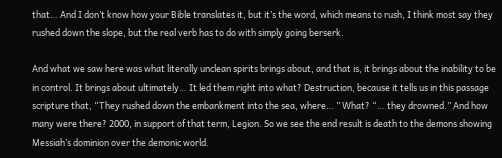that… And I don’t know how your Bible translates it, but it’s the word, which means to rush, I think most say they rushed down the slope, but the real verb has to do with simply going berserk.

And what we saw here was what literally unclean spirits brings about, and that is, it brings about the inability to be in control. It brings about ultimately… It led them right into what? Destruction, because it tells us in this passage scripture that, “They rushed down the embankment into the sea, where… ” What? “… they drowned.” And how many were there? 2000, in support of that term, Legion. So we see the end result is death to the demons showing Messiah’s dominion over the demonic world.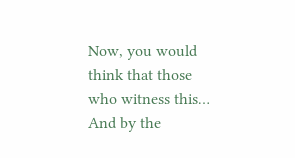Now, you would think that those who witness this… And by the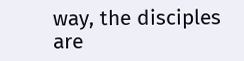way, the disciples are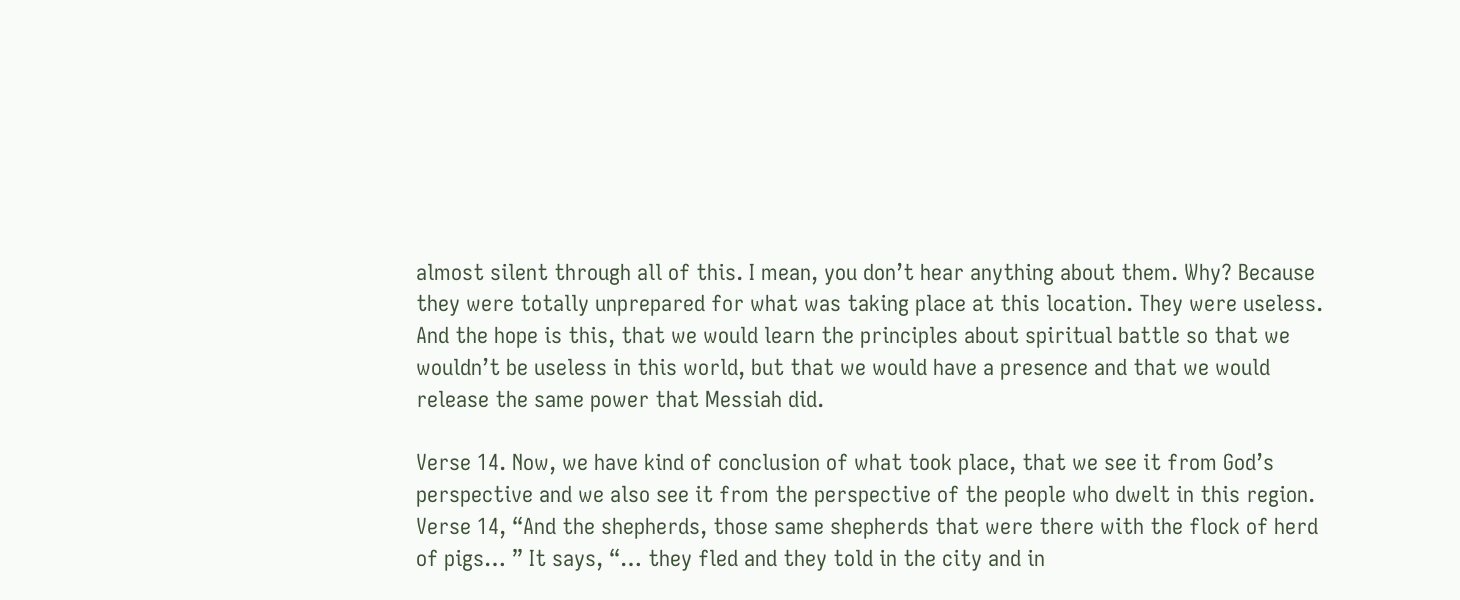almost silent through all of this. I mean, you don’t hear anything about them. Why? Because they were totally unprepared for what was taking place at this location. They were useless. And the hope is this, that we would learn the principles about spiritual battle so that we wouldn’t be useless in this world, but that we would have a presence and that we would release the same power that Messiah did.

Verse 14. Now, we have kind of conclusion of what took place, that we see it from God’s perspective and we also see it from the perspective of the people who dwelt in this region. Verse 14, “And the shepherds, those same shepherds that were there with the flock of herd of pigs… ” It says, “… they fled and they told in the city and in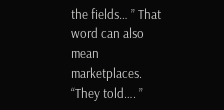the fields… ” That word can also mean marketplaces. “They told…. ”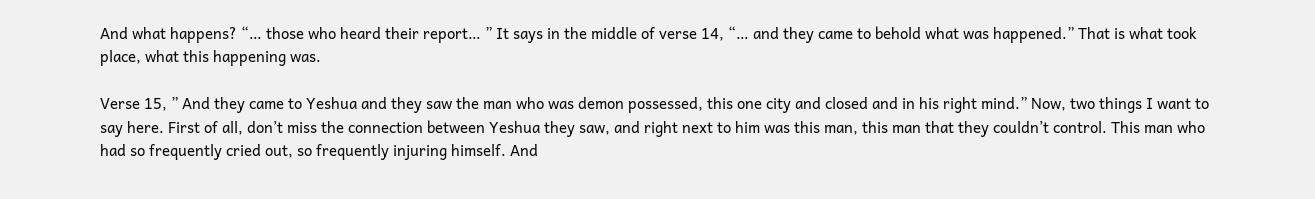And what happens? “… those who heard their report… ” It says in the middle of verse 14, “… and they came to behold what was happened.” That is what took place, what this happening was.

Verse 15, ” And they came to Yeshua and they saw the man who was demon possessed, this one city and closed and in his right mind.” Now, two things I want to say here. First of all, don’t miss the connection between Yeshua they saw, and right next to him was this man, this man that they couldn’t control. This man who had so frequently cried out, so frequently injuring himself. And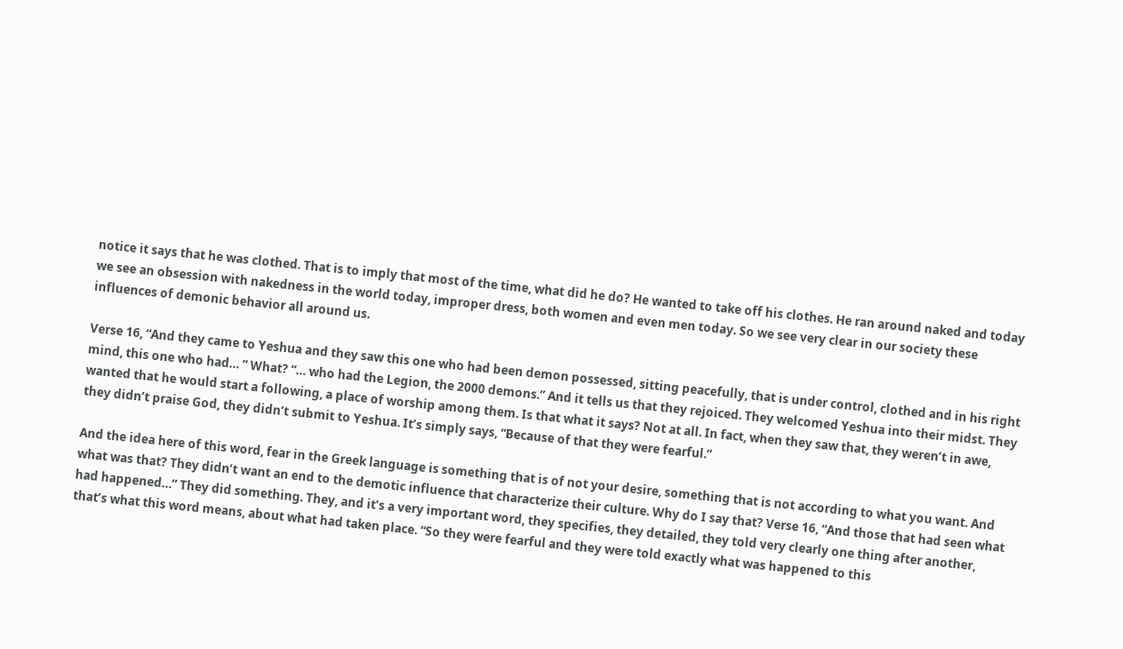notice it says that he was clothed. That is to imply that most of the time, what did he do? He wanted to take off his clothes. He ran around naked and today we see an obsession with nakedness in the world today, improper dress, both women and even men today. So we see very clear in our society these influences of demonic behavior all around us.

Verse 16, “And they came to Yeshua and they saw this one who had been demon possessed, sitting peacefully, that is under control, clothed and in his right mind, this one who had… ” What? “… who had the Legion, the 2000 demons.” And it tells us that they rejoiced. They welcomed Yeshua into their midst. They wanted that he would start a following, a place of worship among them. Is that what it says? Not at all. In fact, when they saw that, they weren’t in awe, they didn’t praise God, they didn’t submit to Yeshua. It’s simply says, “Because of that they were fearful.”

And the idea here of this word, fear in the Greek language is something that is of not your desire, something that is not according to what you want. And what was that? They didn’t want an end to the demotic influence that characterize their culture. Why do I say that? Verse 16, “And those that had seen what had happened…” They did something. They, and it’s a very important word, they specifies, they detailed, they told very clearly one thing after another, that’s what this word means, about what had taken place. “So they were fearful and they were told exactly what was happened to this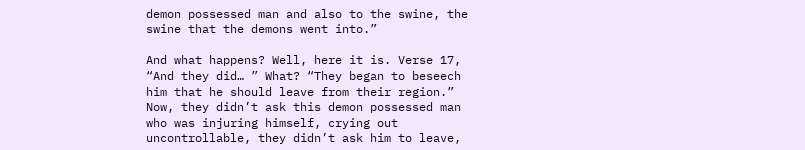demon possessed man and also to the swine, the swine that the demons went into.”

And what happens? Well, here it is. Verse 17, “And they did… ” What? “They began to beseech him that he should leave from their region.” Now, they didn’t ask this demon possessed man who was injuring himself, crying out uncontrollable, they didn’t ask him to leave,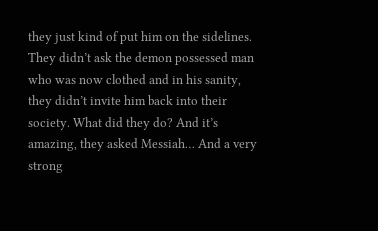they just kind of put him on the sidelines. They didn’t ask the demon possessed man who was now clothed and in his sanity, they didn’t invite him back into their society. What did they do? And it’s amazing, they asked Messiah… And a very strong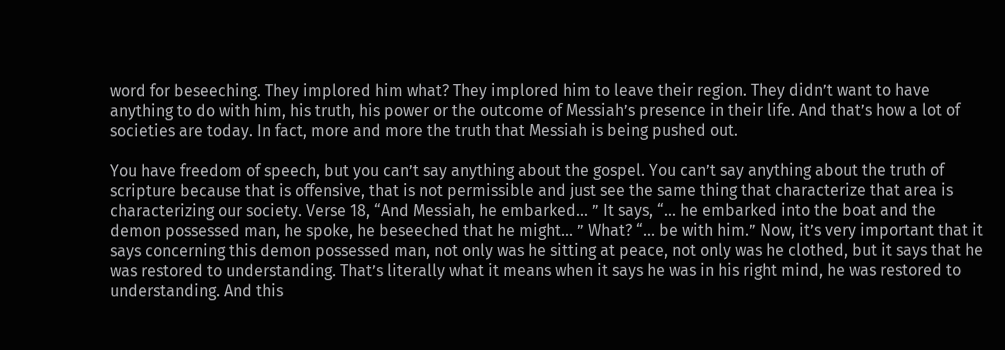word for beseeching. They implored him what? They implored him to leave their region. They didn’t want to have anything to do with him, his truth, his power or the outcome of Messiah’s presence in their life. And that’s how a lot of societies are today. In fact, more and more the truth that Messiah is being pushed out.

You have freedom of speech, but you can’t say anything about the gospel. You can’t say anything about the truth of scripture because that is offensive, that is not permissible and just see the same thing that characterize that area is characterizing our society. Verse 18, “And Messiah, he embarked… ” It says, “… he embarked into the boat and the demon possessed man, he spoke, he beseeched that he might… ” What? “… be with him.” Now, it’s very important that it says concerning this demon possessed man, not only was he sitting at peace, not only was he clothed, but it says that he was restored to understanding. That’s literally what it means when it says he was in his right mind, he was restored to understanding. And this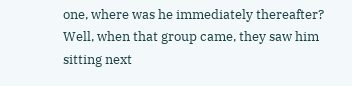one, where was he immediately thereafter? Well, when that group came, they saw him sitting next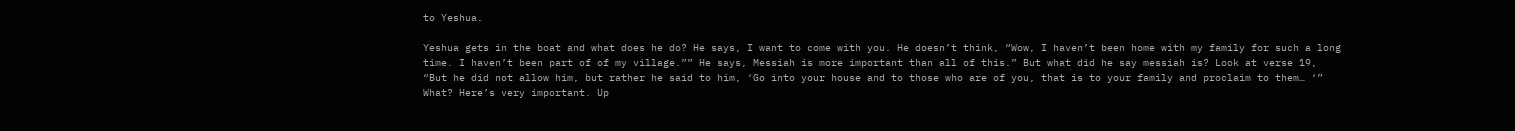to Yeshua.

Yeshua gets in the boat and what does he do? He says, I want to come with you. He doesn’t think, “Wow, I haven’t been home with my family for such a long time. I haven’t been part of of my village.”” He says, Messiah is more important than all of this.” But what did he say messiah is? Look at verse 19, “But he did not allow him, but rather he said to him, ‘Go into your house and to those who are of you, that is to your family and proclaim to them… ‘” What? Here’s very important. Up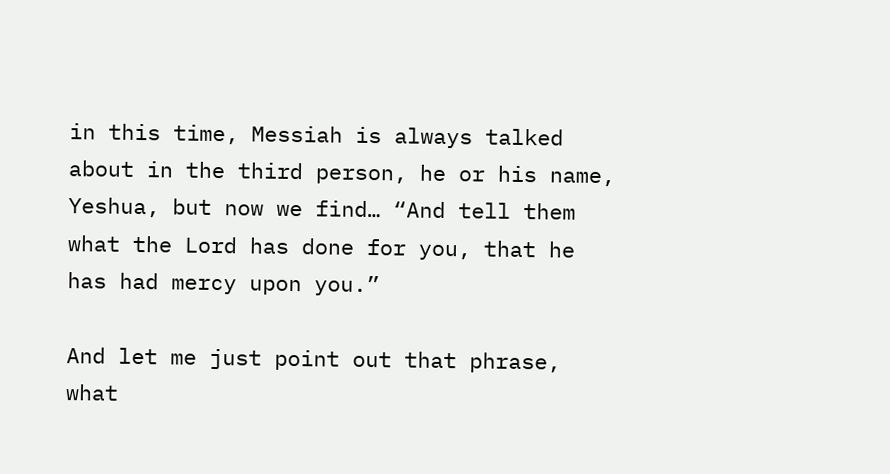in this time, Messiah is always talked about in the third person, he or his name, Yeshua, but now we find… “And tell them what the Lord has done for you, that he has had mercy upon you.”

And let me just point out that phrase, what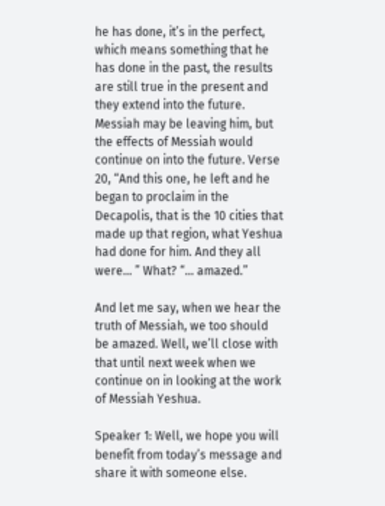he has done, it’s in the perfect, which means something that he has done in the past, the results are still true in the present and they extend into the future. Messiah may be leaving him, but the effects of Messiah would continue on into the future. Verse 20, “And this one, he left and he began to proclaim in the Decapolis, that is the 10 cities that made up that region, what Yeshua had done for him. And they all were… ” What? “… amazed.”

And let me say, when we hear the truth of Messiah, we too should be amazed. Well, we’ll close with that until next week when we continue on in looking at the work of Messiah Yeshua.

Speaker 1: Well, we hope you will benefit from today’s message and share it with someone else.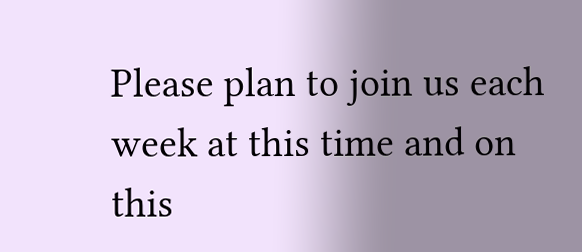Please plan to join us each week at this time and on this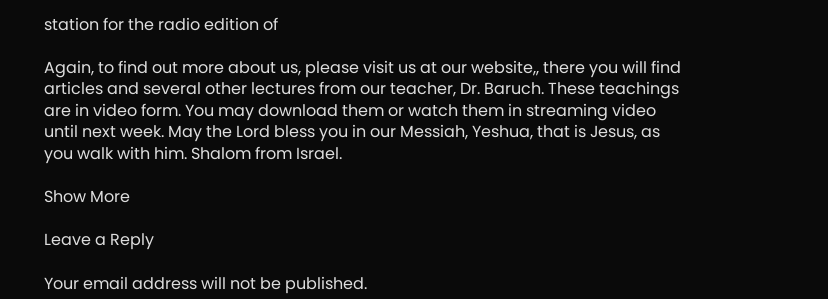station for the radio edition of

Again, to find out more about us, please visit us at our website,, there you will find articles and several other lectures from our teacher, Dr. Baruch. These teachings are in video form. You may download them or watch them in streaming video until next week. May the Lord bless you in our Messiah, Yeshua, that is Jesus, as you walk with him. Shalom from Israel.

Show More

Leave a Reply

Your email address will not be published.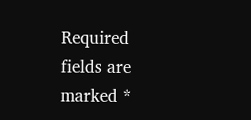Required fields are marked *